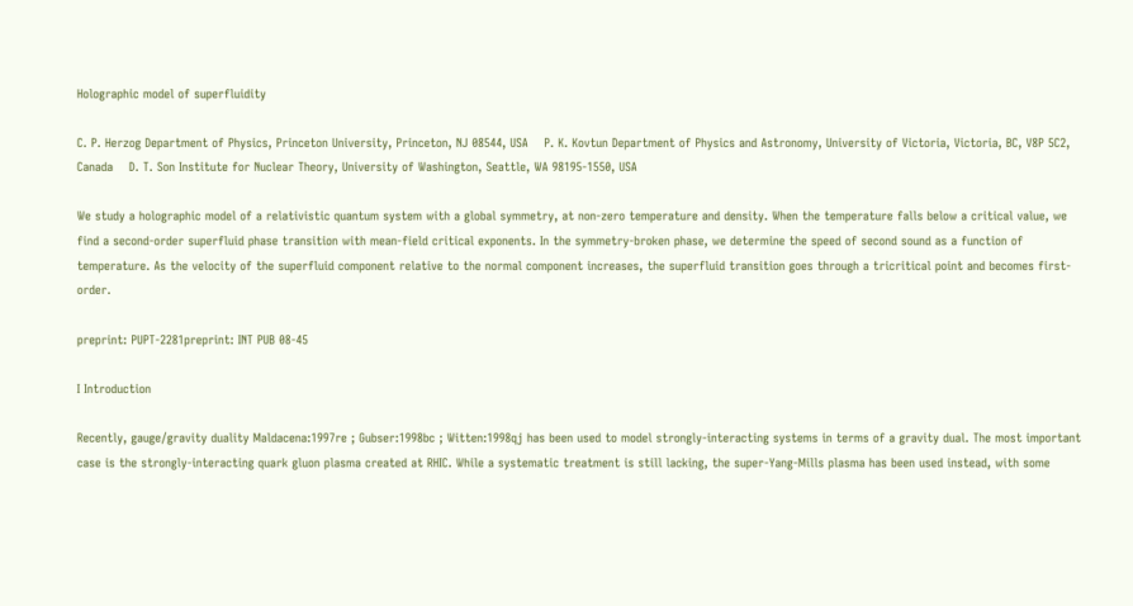Holographic model of superfluidity

C. P. Herzog Department of Physics, Princeton University, Princeton, NJ 08544, USA    P. K. Kovtun Department of Physics and Astronomy, University of Victoria, Victoria, BC, V8P 5C2, Canada    D. T. Son Institute for Nuclear Theory, University of Washington, Seattle, WA 98195-1550, USA

We study a holographic model of a relativistic quantum system with a global symmetry, at non-zero temperature and density. When the temperature falls below a critical value, we find a second-order superfluid phase transition with mean-field critical exponents. In the symmetry-broken phase, we determine the speed of second sound as a function of temperature. As the velocity of the superfluid component relative to the normal component increases, the superfluid transition goes through a tricritical point and becomes first-order.

preprint: PUPT-2281preprint: INT PUB 08-45

I Introduction

Recently, gauge/gravity duality Maldacena:1997re ; Gubser:1998bc ; Witten:1998qj has been used to model strongly-interacting systems in terms of a gravity dual. The most important case is the strongly-interacting quark gluon plasma created at RHIC. While a systematic treatment is still lacking, the super-Yang-Mills plasma has been used instead, with some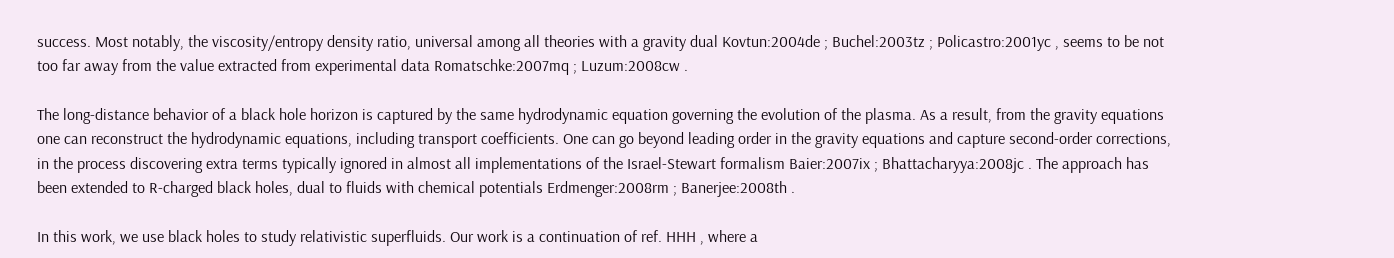success. Most notably, the viscosity/entropy density ratio, universal among all theories with a gravity dual Kovtun:2004de ; Buchel:2003tz ; Policastro:2001yc , seems to be not too far away from the value extracted from experimental data Romatschke:2007mq ; Luzum:2008cw .

The long-distance behavior of a black hole horizon is captured by the same hydrodynamic equation governing the evolution of the plasma. As a result, from the gravity equations one can reconstruct the hydrodynamic equations, including transport coefficients. One can go beyond leading order in the gravity equations and capture second-order corrections, in the process discovering extra terms typically ignored in almost all implementations of the Israel-Stewart formalism Baier:2007ix ; Bhattacharyya:2008jc . The approach has been extended to R-charged black holes, dual to fluids with chemical potentials Erdmenger:2008rm ; Banerjee:2008th .

In this work, we use black holes to study relativistic superfluids. Our work is a continuation of ref. HHH , where a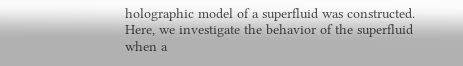holographic model of a superfluid was constructed. Here, we investigate the behavior of the superfluid when a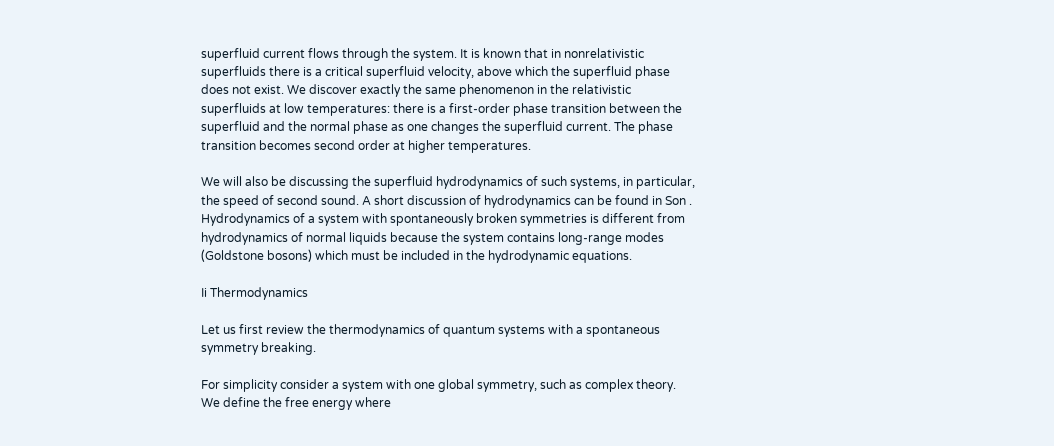superfluid current flows through the system. It is known that in nonrelativistic superfluids there is a critical superfluid velocity, above which the superfluid phase does not exist. We discover exactly the same phenomenon in the relativistic superfluids at low temperatures: there is a first-order phase transition between the superfluid and the normal phase as one changes the superfluid current. The phase transition becomes second order at higher temperatures.

We will also be discussing the superfluid hydrodynamics of such systems, in particular, the speed of second sound. A short discussion of hydrodynamics can be found in Son . Hydrodynamics of a system with spontaneously broken symmetries is different from hydrodynamics of normal liquids because the system contains long-range modes (Goldstone bosons) which must be included in the hydrodynamic equations.

Ii Thermodynamics

Let us first review the thermodynamics of quantum systems with a spontaneous symmetry breaking.

For simplicity consider a system with one global symmetry, such as complex theory. We define the free energy where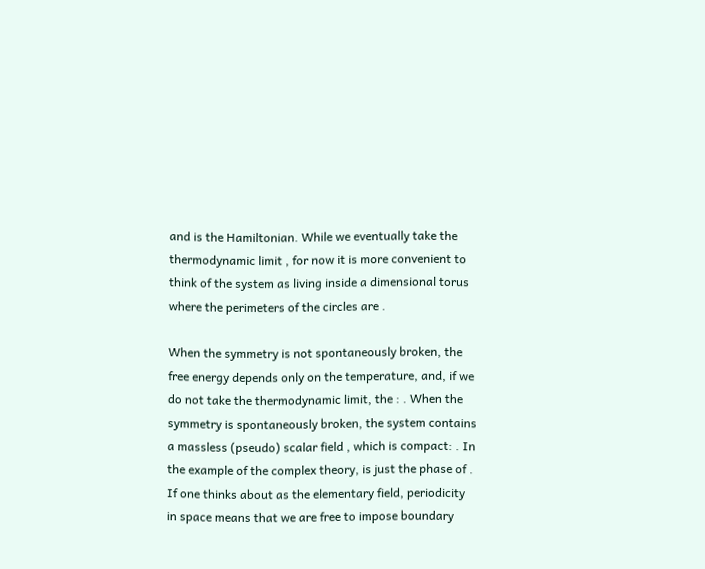and is the Hamiltonian. While we eventually take the thermodynamic limit , for now it is more convenient to think of the system as living inside a dimensional torus where the perimeters of the circles are .

When the symmetry is not spontaneously broken, the free energy depends only on the temperature, and, if we do not take the thermodynamic limit, the : . When the symmetry is spontaneously broken, the system contains a massless (pseudo) scalar field , which is compact: . In the example of the complex theory, is just the phase of . If one thinks about as the elementary field, periodicity in space means that we are free to impose boundary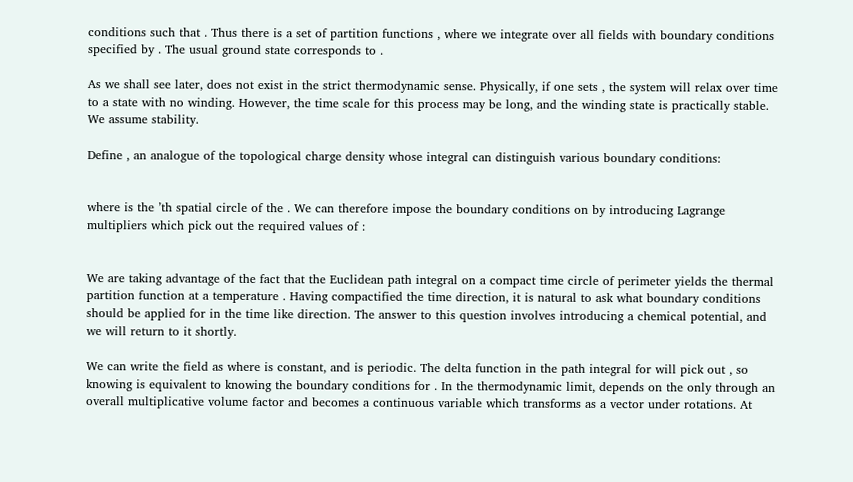conditions such that . Thus there is a set of partition functions , where we integrate over all fields with boundary conditions specified by . The usual ground state corresponds to .

As we shall see later, does not exist in the strict thermodynamic sense. Physically, if one sets , the system will relax over time to a state with no winding. However, the time scale for this process may be long, and the winding state is practically stable. We assume stability.

Define , an analogue of the topological charge density whose integral can distinguish various boundary conditions:


where is the ’th spatial circle of the . We can therefore impose the boundary conditions on by introducing Lagrange multipliers which pick out the required values of :


We are taking advantage of the fact that the Euclidean path integral on a compact time circle of perimeter yields the thermal partition function at a temperature . Having compactified the time direction, it is natural to ask what boundary conditions should be applied for in the time like direction. The answer to this question involves introducing a chemical potential, and we will return to it shortly.

We can write the field as where is constant, and is periodic. The delta function in the path integral for will pick out , so knowing is equivalent to knowing the boundary conditions for . In the thermodynamic limit, depends on the only through an overall multiplicative volume factor and becomes a continuous variable which transforms as a vector under rotations. At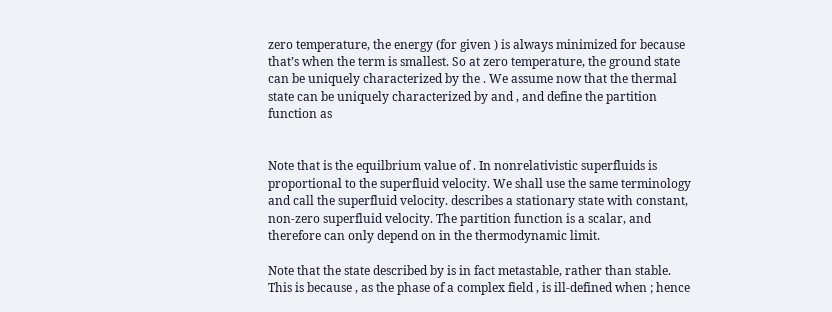zero temperature, the energy (for given ) is always minimized for because that’s when the term is smallest. So at zero temperature, the ground state can be uniquely characterized by the . We assume now that the thermal state can be uniquely characterized by and , and define the partition function as


Note that is the equilbrium value of . In nonrelativistic superfluids is proportional to the superfluid velocity. We shall use the same terminology and call the superfluid velocity. describes a stationary state with constant, non-zero superfluid velocity. The partition function is a scalar, and therefore can only depend on in the thermodynamic limit.

Note that the state described by is in fact metastable, rather than stable. This is because , as the phase of a complex field , is ill-defined when ; hence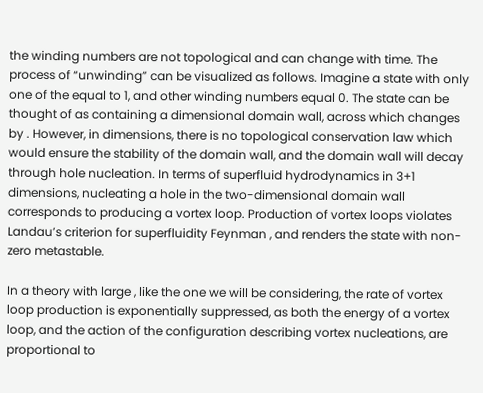the winding numbers are not topological and can change with time. The process of “unwinding” can be visualized as follows. Imagine a state with only one of the equal to 1, and other winding numbers equal 0. The state can be thought of as containing a dimensional domain wall, across which changes by . However, in dimensions, there is no topological conservation law which would ensure the stability of the domain wall, and the domain wall will decay through hole nucleation. In terms of superfluid hydrodynamics in 3+1 dimensions, nucleating a hole in the two-dimensional domain wall corresponds to producing a vortex loop. Production of vortex loops violates Landau’s criterion for superfluidity Feynman , and renders the state with non-zero metastable.

In a theory with large , like the one we will be considering, the rate of vortex loop production is exponentially suppressed, as both the energy of a vortex loop, and the action of the configuration describing vortex nucleations, are proportional to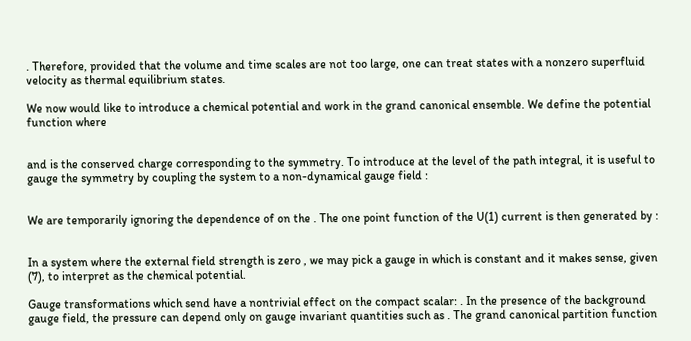. Therefore, provided that the volume and time scales are not too large, one can treat states with a nonzero superfluid velocity as thermal equilibrium states.

We now would like to introduce a chemical potential and work in the grand canonical ensemble. We define the potential function where


and is the conserved charge corresponding to the symmetry. To introduce at the level of the path integral, it is useful to gauge the symmetry by coupling the system to a non-dynamical gauge field :


We are temporarily ignoring the dependence of on the . The one point function of the U(1) current is then generated by :


In a system where the external field strength is zero , we may pick a gauge in which is constant and it makes sense, given (7), to interpret as the chemical potential.

Gauge transformations which send have a nontrivial effect on the compact scalar: . In the presence of the background gauge field, the pressure can depend only on gauge invariant quantities such as . The grand canonical partition function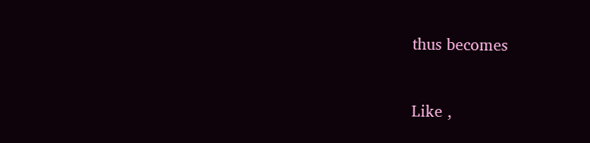thus becomes


Like ,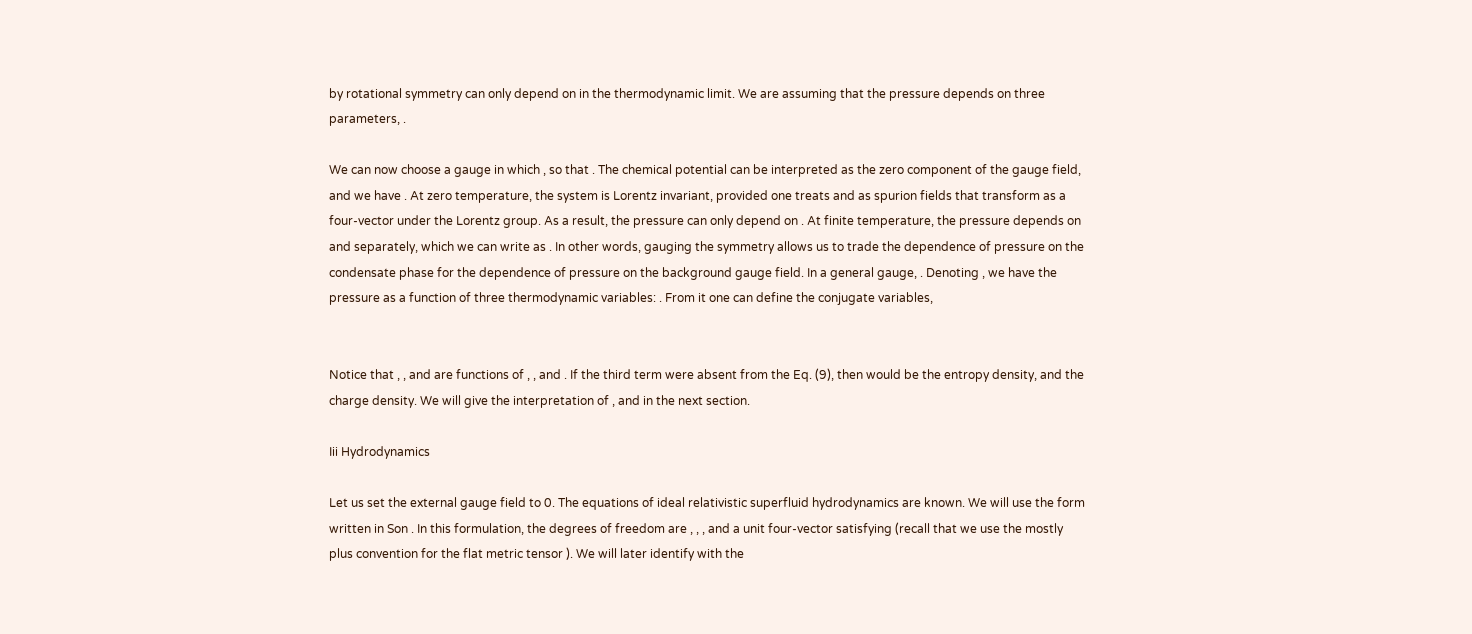by rotational symmetry can only depend on in the thermodynamic limit. We are assuming that the pressure depends on three parameters, .

We can now choose a gauge in which , so that . The chemical potential can be interpreted as the zero component of the gauge field, and we have . At zero temperature, the system is Lorentz invariant, provided one treats and as spurion fields that transform as a four-vector under the Lorentz group. As a result, the pressure can only depend on . At finite temperature, the pressure depends on and separately, which we can write as . In other words, gauging the symmetry allows us to trade the dependence of pressure on the condensate phase for the dependence of pressure on the background gauge field. In a general gauge, . Denoting , we have the pressure as a function of three thermodynamic variables: . From it one can define the conjugate variables,


Notice that , , and are functions of , , and . If the third term were absent from the Eq. (9), then would be the entropy density, and the charge density. We will give the interpretation of , and in the next section.

Iii Hydrodynamics

Let us set the external gauge field to 0. The equations of ideal relativistic superfluid hydrodynamics are known. We will use the form written in Son . In this formulation, the degrees of freedom are , , , and a unit four-vector satisfying (recall that we use the mostly plus convention for the flat metric tensor ). We will later identify with the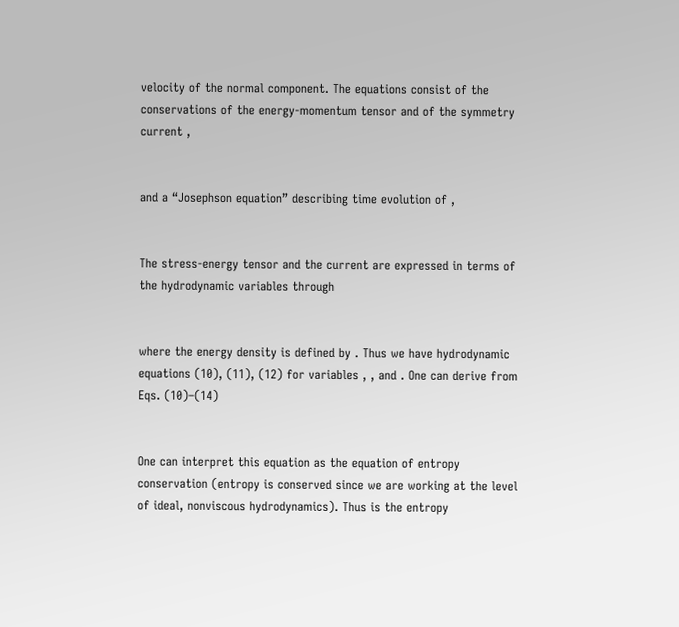velocity of the normal component. The equations consist of the conservations of the energy-momentum tensor and of the symmetry current ,


and a “Josephson equation” describing time evolution of ,


The stress-energy tensor and the current are expressed in terms of the hydrodynamic variables through


where the energy density is defined by . Thus we have hydrodynamic equations (10), (11), (12) for variables , , and . One can derive from Eqs. (10)–(14)


One can interpret this equation as the equation of entropy conservation (entropy is conserved since we are working at the level of ideal, nonviscous hydrodynamics). Thus is the entropy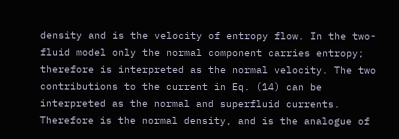density and is the velocity of entropy flow. In the two-fluid model only the normal component carries entropy; therefore is interpreted as the normal velocity. The two contributions to the current in Eq. (14) can be interpreted as the normal and superfluid currents. Therefore is the normal density, and is the analogue of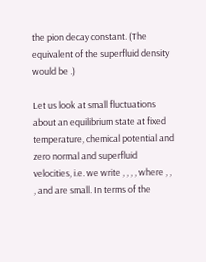the pion decay constant. (The equivalent of the superfluid density would be .)

Let us look at small fluctuations about an equilibrium state at fixed temperature, chemical potential and zero normal and superfluid velocities, i.e. we write , , , , where , , , and are small. In terms of the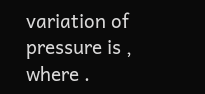variation of pressure is , where .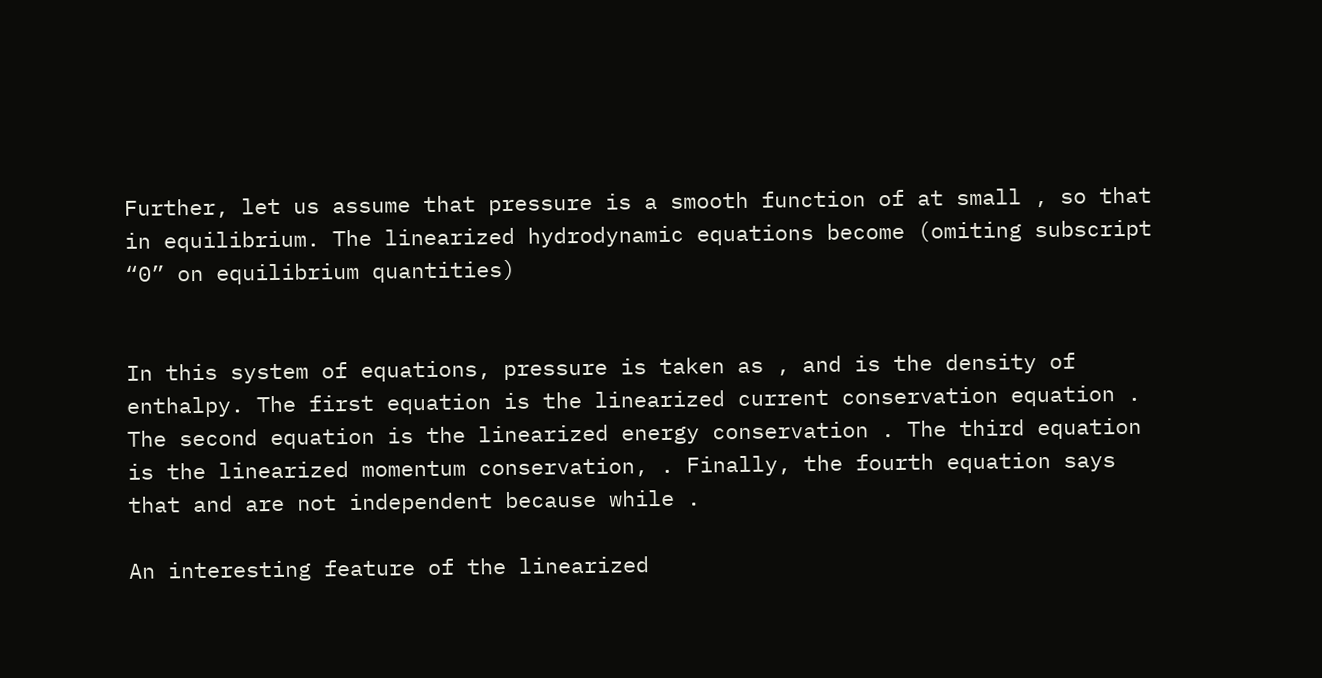Further, let us assume that pressure is a smooth function of at small , so that in equilibrium. The linearized hydrodynamic equations become (omiting subscript “0” on equilibrium quantities)


In this system of equations, pressure is taken as , and is the density of enthalpy. The first equation is the linearized current conservation equation . The second equation is the linearized energy conservation . The third equation is the linearized momentum conservation, . Finally, the fourth equation says that and are not independent because while .

An interesting feature of the linearized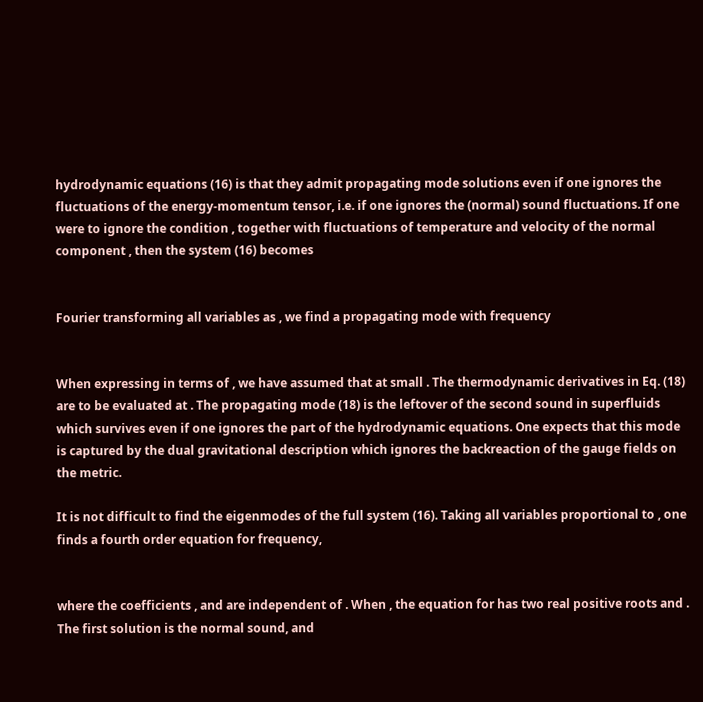hydrodynamic equations (16) is that they admit propagating mode solutions even if one ignores the fluctuations of the energy-momentum tensor, i.e. if one ignores the (normal) sound fluctuations. If one were to ignore the condition , together with fluctuations of temperature and velocity of the normal component , then the system (16) becomes


Fourier transforming all variables as , we find a propagating mode with frequency


When expressing in terms of , we have assumed that at small . The thermodynamic derivatives in Eq. (18) are to be evaluated at . The propagating mode (18) is the leftover of the second sound in superfluids which survives even if one ignores the part of the hydrodynamic equations. One expects that this mode is captured by the dual gravitational description which ignores the backreaction of the gauge fields on the metric.

It is not difficult to find the eigenmodes of the full system (16). Taking all variables proportional to , one finds a fourth order equation for frequency,


where the coefficients , and are independent of . When , the equation for has two real positive roots and . The first solution is the normal sound, and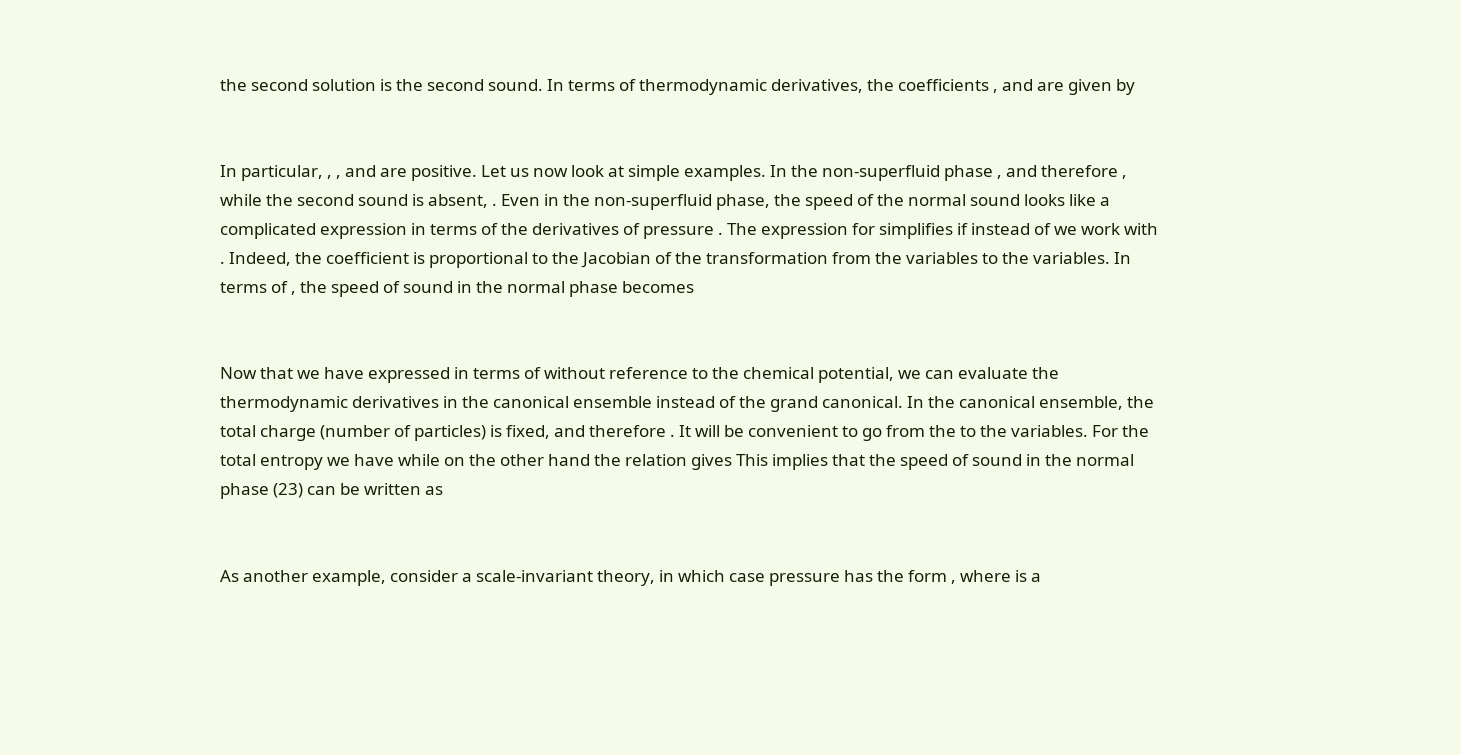the second solution is the second sound. In terms of thermodynamic derivatives, the coefficients , and are given by


In particular, , , and are positive. Let us now look at simple examples. In the non-superfluid phase , and therefore , while the second sound is absent, . Even in the non-superfluid phase, the speed of the normal sound looks like a complicated expression in terms of the derivatives of pressure . The expression for simplifies if instead of we work with . Indeed, the coefficient is proportional to the Jacobian of the transformation from the variables to the variables. In terms of , the speed of sound in the normal phase becomes


Now that we have expressed in terms of without reference to the chemical potential, we can evaluate the thermodynamic derivatives in the canonical ensemble instead of the grand canonical. In the canonical ensemble, the total charge (number of particles) is fixed, and therefore . It will be convenient to go from the to the variables. For the total entropy we have while on the other hand the relation gives This implies that the speed of sound in the normal phase (23) can be written as


As another example, consider a scale-invariant theory, in which case pressure has the form , where is a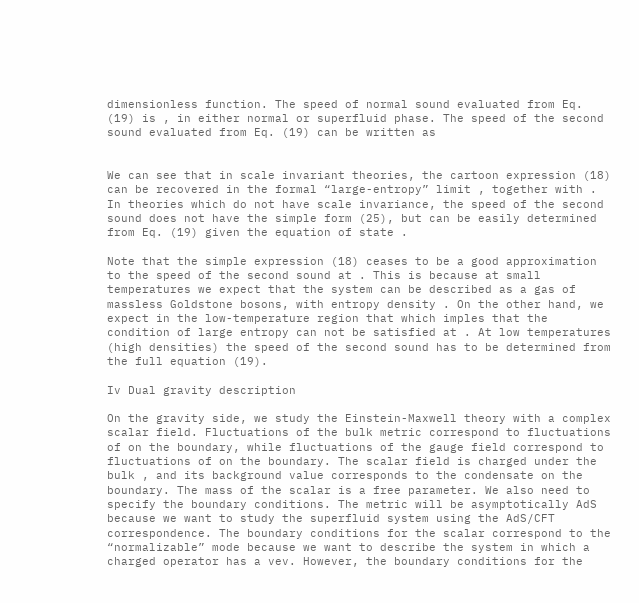dimensionless function. The speed of normal sound evaluated from Eq. (19) is , in either normal or superfluid phase. The speed of the second sound evaluated from Eq. (19) can be written as


We can see that in scale invariant theories, the cartoon expression (18) can be recovered in the formal “large-entropy” limit , together with . In theories which do not have scale invariance, the speed of the second sound does not have the simple form (25), but can be easily determined from Eq. (19) given the equation of state .

Note that the simple expression (18) ceases to be a good approximation to the speed of the second sound at . This is because at small temperatures we expect that the system can be described as a gas of massless Goldstone bosons, with entropy density . On the other hand, we expect in the low-temperature region that which imples that the condition of large entropy can not be satisfied at . At low temperatures (high densities) the speed of the second sound has to be determined from the full equation (19).

Iv Dual gravity description

On the gravity side, we study the Einstein-Maxwell theory with a complex scalar field. Fluctuations of the bulk metric correspond to fluctuations of on the boundary, while fluctuations of the gauge field correspond to fluctuations of on the boundary. The scalar field is charged under the bulk , and its background value corresponds to the condensate on the boundary. The mass of the scalar is a free parameter. We also need to specify the boundary conditions. The metric will be asymptotically AdS because we want to study the superfluid system using the AdS/CFT correspondence. The boundary conditions for the scalar correspond to the “normalizable” mode because we want to describe the system in which a charged operator has a vev. However, the boundary conditions for the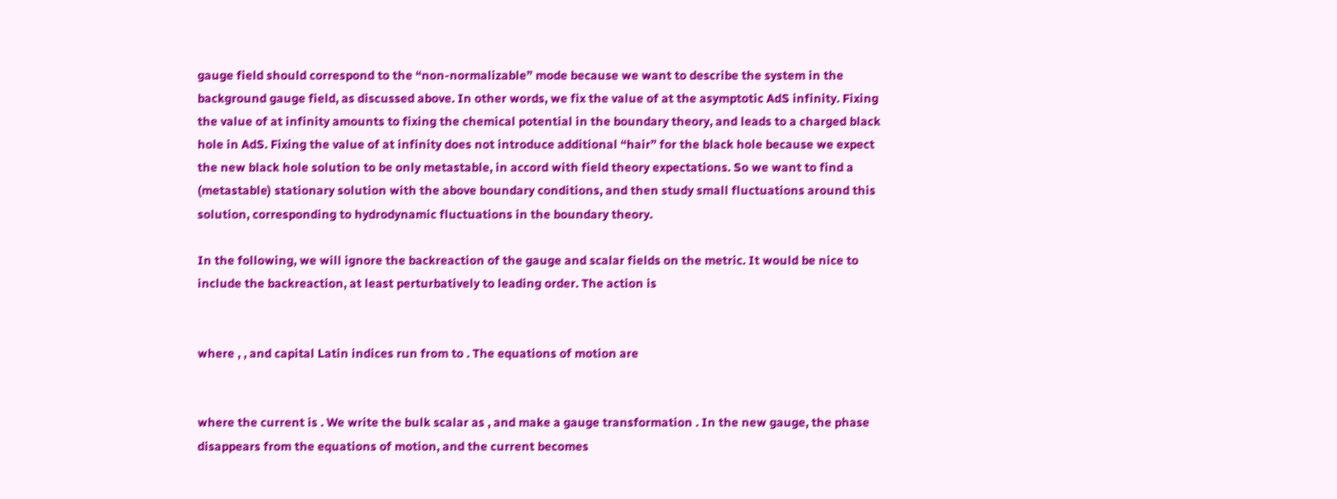gauge field should correspond to the “non-normalizable” mode because we want to describe the system in the background gauge field, as discussed above. In other words, we fix the value of at the asymptotic AdS infinity. Fixing the value of at infinity amounts to fixing the chemical potential in the boundary theory, and leads to a charged black hole in AdS. Fixing the value of at infinity does not introduce additional “hair” for the black hole because we expect the new black hole solution to be only metastable, in accord with field theory expectations. So we want to find a (metastable) stationary solution with the above boundary conditions, and then study small fluctuations around this solution, corresponding to hydrodynamic fluctuations in the boundary theory.

In the following, we will ignore the backreaction of the gauge and scalar fields on the metric. It would be nice to include the backreaction, at least perturbatively to leading order. The action is


where , , and capital Latin indices run from to . The equations of motion are


where the current is . We write the bulk scalar as , and make a gauge transformation . In the new gauge, the phase disappears from the equations of motion, and the current becomes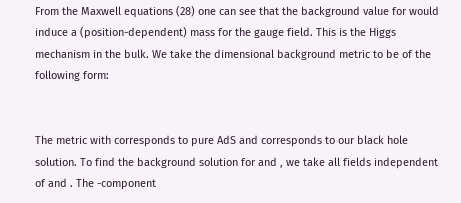From the Maxwell equations (28) one can see that the background value for would induce a (position-dependent) mass for the gauge field. This is the Higgs mechanism in the bulk. We take the dimensional background metric to be of the following form:


The metric with corresponds to pure AdS and corresponds to our black hole solution. To find the background solution for and , we take all fields independent of and . The -component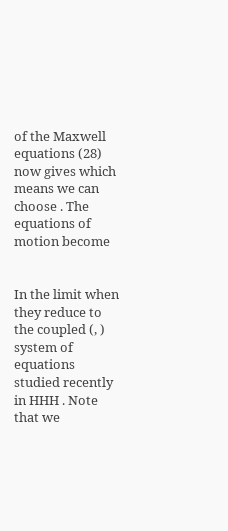of the Maxwell equations (28) now gives which means we can choose . The equations of motion become


In the limit when they reduce to the coupled (, ) system of equations studied recently in HHH . Note that we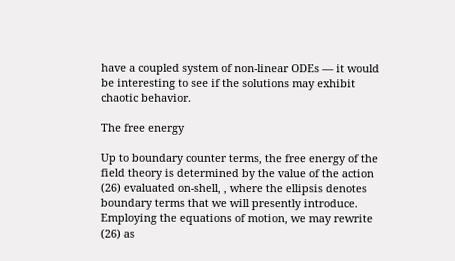have a coupled system of non-linear ODEs — it would be interesting to see if the solutions may exhibit chaotic behavior.

The free energy

Up to boundary counter terms, the free energy of the field theory is determined by the value of the action (26) evaluated on-shell, , where the ellipsis denotes boundary terms that we will presently introduce. Employing the equations of motion, we may rewrite (26) as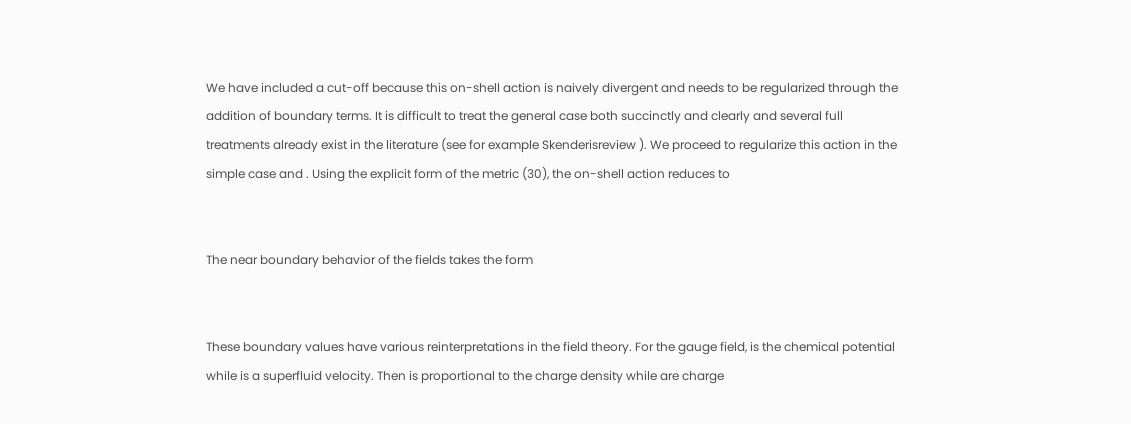We have included a cut-off because this on-shell action is naively divergent and needs to be regularized through the addition of boundary terms. It is difficult to treat the general case both succinctly and clearly and several full treatments already exist in the literature (see for example Skenderisreview ). We proceed to regularize this action in the simple case and . Using the explicit form of the metric (30), the on-shell action reduces to


The near boundary behavior of the fields takes the form


These boundary values have various reinterpretations in the field theory. For the gauge field, is the chemical potential while is a superfluid velocity. Then is proportional to the charge density while are charge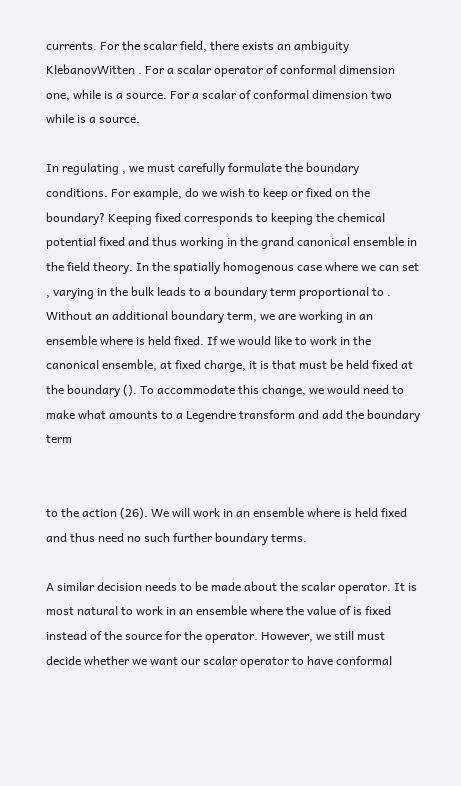currents. For the scalar field, there exists an ambiguity KlebanovWitten . For a scalar operator of conformal dimension one, while is a source. For a scalar of conformal dimension two while is a source.

In regulating , we must carefully formulate the boundary conditions. For example, do we wish to keep or fixed on the boundary? Keeping fixed corresponds to keeping the chemical potential fixed and thus working in the grand canonical ensemble in the field theory. In the spatially homogenous case where we can set , varying in the bulk leads to a boundary term proportional to . Without an additional boundary term, we are working in an ensemble where is held fixed. If we would like to work in the canonical ensemble, at fixed charge, it is that must be held fixed at the boundary (). To accommodate this change, we would need to make what amounts to a Legendre transform and add the boundary term


to the action (26). We will work in an ensemble where is held fixed and thus need no such further boundary terms.

A similar decision needs to be made about the scalar operator. It is most natural to work in an ensemble where the value of is fixed instead of the source for the operator. However, we still must decide whether we want our scalar operator to have conformal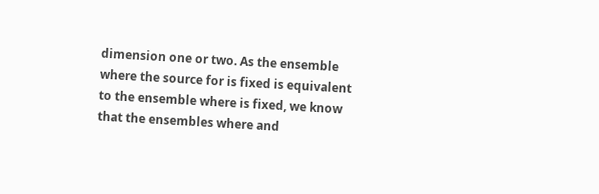dimension one or two. As the ensemble where the source for is fixed is equivalent to the ensemble where is fixed, we know that the ensembles where and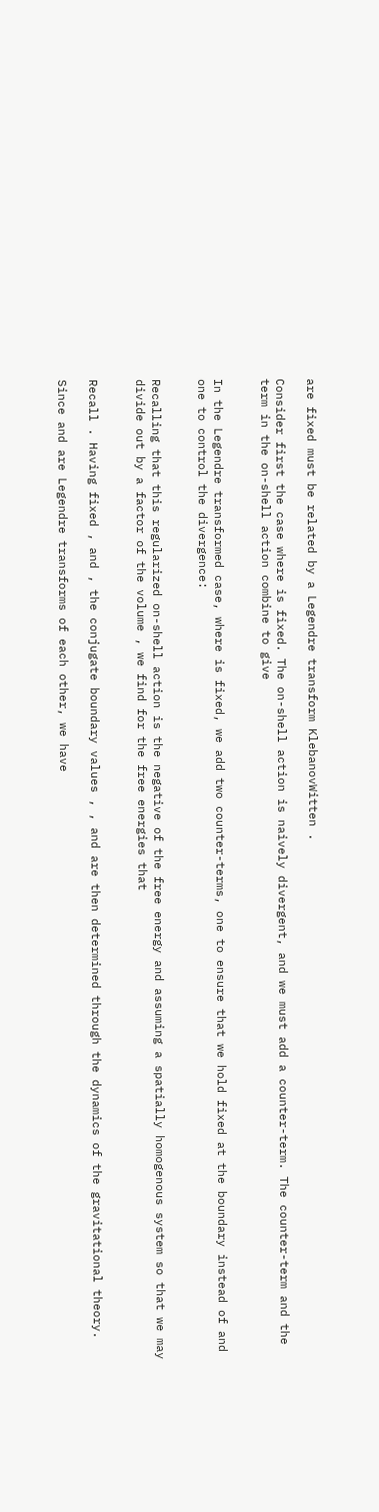are fixed must be related by a Legendre transform KlebanovWitten .

Consider first the case where is fixed. The on-shell action is naively divergent, and we must add a counter-term. The counter-term and the term in the on-shell action combine to give


In the Legendre transformed case, where is fixed, we add two counter-terms, one to ensure that we hold fixed at the boundary instead of and one to control the divergence:


Recalling that this regularized on-shell action is the negative of the free energy and assuming a spatially homogenous system so that we may divide out by a factor of the volume , we find for the free energies that


Recall . Having fixed , and , the conjugate boundary values , , and are then determined through the dynamics of the gravitational theory.

Since and are Legendre transforms of each other, we have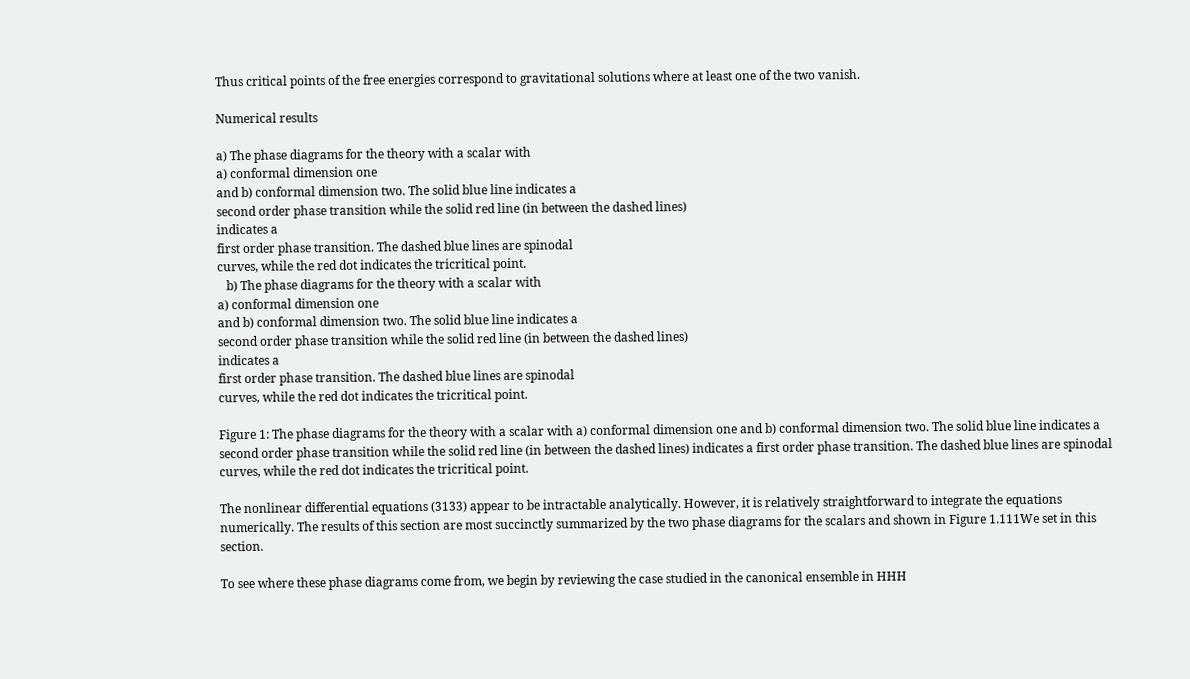Thus critical points of the free energies correspond to gravitational solutions where at least one of the two vanish.

Numerical results

a) The phase diagrams for the theory with a scalar with
a) conformal dimension one
and b) conformal dimension two. The solid blue line indicates a
second order phase transition while the solid red line (in between the dashed lines)
indicates a
first order phase transition. The dashed blue lines are spinodal
curves, while the red dot indicates the tricritical point.
   b) The phase diagrams for the theory with a scalar with
a) conformal dimension one
and b) conformal dimension two. The solid blue line indicates a
second order phase transition while the solid red line (in between the dashed lines)
indicates a
first order phase transition. The dashed blue lines are spinodal
curves, while the red dot indicates the tricritical point.

Figure 1: The phase diagrams for the theory with a scalar with a) conformal dimension one and b) conformal dimension two. The solid blue line indicates a second order phase transition while the solid red line (in between the dashed lines) indicates a first order phase transition. The dashed blue lines are spinodal curves, while the red dot indicates the tricritical point.

The nonlinear differential equations (3133) appear to be intractable analytically. However, it is relatively straightforward to integrate the equations numerically. The results of this section are most succinctly summarized by the two phase diagrams for the scalars and shown in Figure 1.111We set in this section.

To see where these phase diagrams come from, we begin by reviewing the case studied in the canonical ensemble in HHH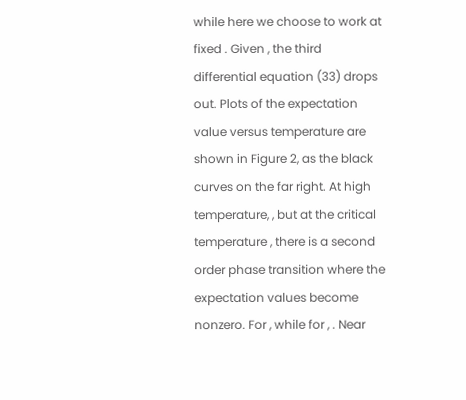while here we choose to work at fixed . Given , the third differential equation (33) drops out. Plots of the expectation value versus temperature are shown in Figure 2, as the black curves on the far right. At high temperature, , but at the critical temperature , there is a second order phase transition where the expectation values become nonzero. For , while for , . Near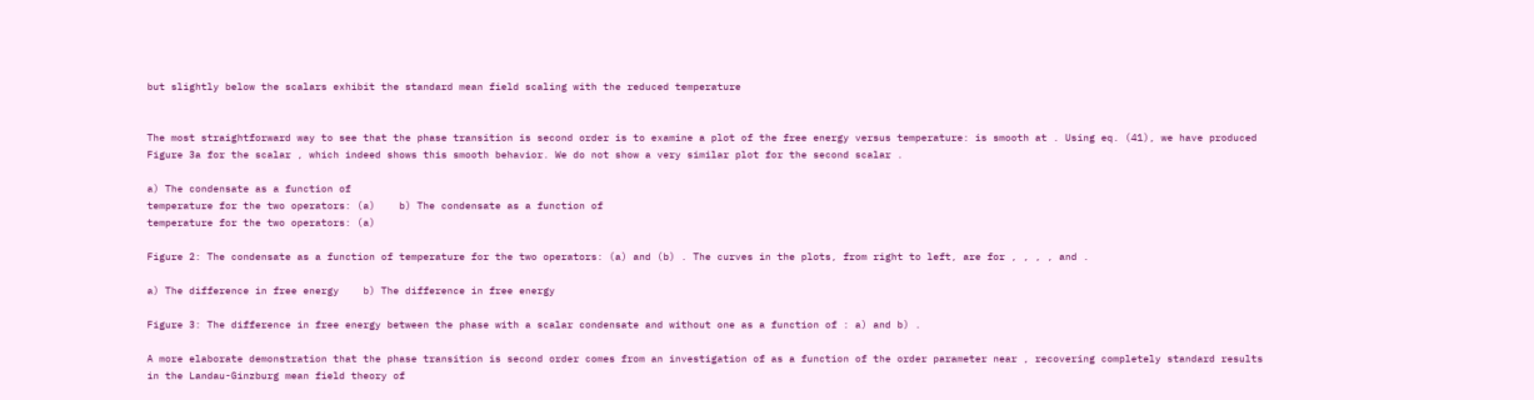but slightly below the scalars exhibit the standard mean field scaling with the reduced temperature


The most straightforward way to see that the phase transition is second order is to examine a plot of the free energy versus temperature: is smooth at . Using eq. (41), we have produced Figure 3a for the scalar , which indeed shows this smooth behavior. We do not show a very similar plot for the second scalar .

a) The condensate as a function of
temperature for the two operators: (a)    b) The condensate as a function of
temperature for the two operators: (a)

Figure 2: The condensate as a function of temperature for the two operators: (a) and (b) . The curves in the plots, from right to left, are for , , , , and .

a) The difference in free energy    b) The difference in free energy

Figure 3: The difference in free energy between the phase with a scalar condensate and without one as a function of : a) and b) .

A more elaborate demonstration that the phase transition is second order comes from an investigation of as a function of the order parameter near , recovering completely standard results in the Landau-Ginzburg mean field theory of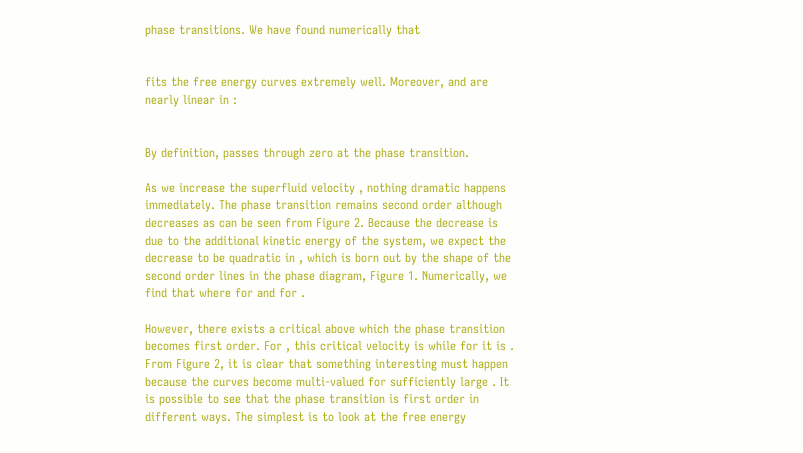phase transitions. We have found numerically that


fits the free energy curves extremely well. Moreover, and are nearly linear in :


By definition, passes through zero at the phase transition.

As we increase the superfluid velocity , nothing dramatic happens immediately. The phase transition remains second order although decreases as can be seen from Figure 2. Because the decrease is due to the additional kinetic energy of the system, we expect the decrease to be quadratic in , which is born out by the shape of the second order lines in the phase diagram, Figure 1. Numerically, we find that where for and for .

However, there exists a critical above which the phase transition becomes first order. For , this critical velocity is while for it is . From Figure 2, it is clear that something interesting must happen because the curves become multi-valued for sufficiently large . It is possible to see that the phase transition is first order in different ways. The simplest is to look at the free energy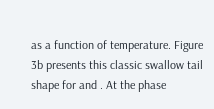as a function of temperature. Figure 3b presents this classic swallow tail shape for and . At the phase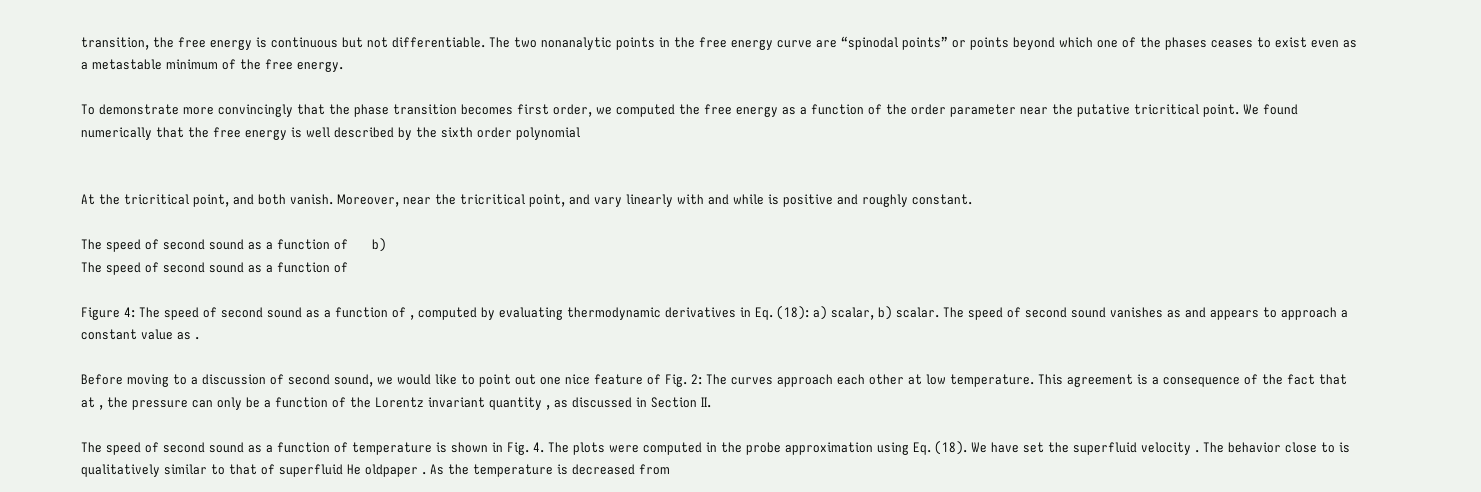transition, the free energy is continuous but not differentiable. The two nonanalytic points in the free energy curve are “spinodal points” or points beyond which one of the phases ceases to exist even as a metastable minimum of the free energy.

To demonstrate more convincingly that the phase transition becomes first order, we computed the free energy as a function of the order parameter near the putative tricritical point. We found numerically that the free energy is well described by the sixth order polynomial


At the tricritical point, and both vanish. Moreover, near the tricritical point, and vary linearly with and while is positive and roughly constant.

The speed of second sound as a function of      b)
The speed of second sound as a function of

Figure 4: The speed of second sound as a function of , computed by evaluating thermodynamic derivatives in Eq. (18): a) scalar, b) scalar. The speed of second sound vanishes as and appears to approach a constant value as .

Before moving to a discussion of second sound, we would like to point out one nice feature of Fig. 2: The curves approach each other at low temperature. This agreement is a consequence of the fact that at , the pressure can only be a function of the Lorentz invariant quantity , as discussed in Section II.

The speed of second sound as a function of temperature is shown in Fig. 4. The plots were computed in the probe approximation using Eq. (18). We have set the superfluid velocity . The behavior close to is qualitatively similar to that of superfluid He oldpaper . As the temperature is decreased from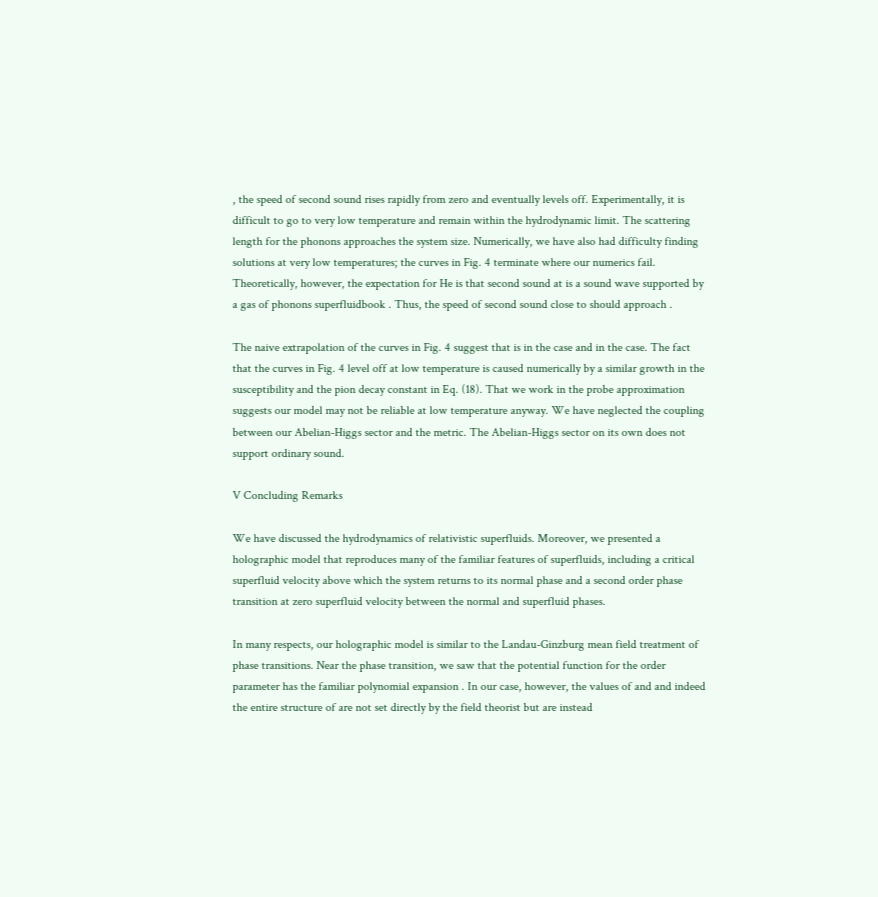, the speed of second sound rises rapidly from zero and eventually levels off. Experimentally, it is difficult to go to very low temperature and remain within the hydrodynamic limit. The scattering length for the phonons approaches the system size. Numerically, we have also had difficulty finding solutions at very low temperatures; the curves in Fig. 4 terminate where our numerics fail. Theoretically, however, the expectation for He is that second sound at is a sound wave supported by a gas of phonons superfluidbook . Thus, the speed of second sound close to should approach .

The naive extrapolation of the curves in Fig. 4 suggest that is in the case and in the case. The fact that the curves in Fig. 4 level off at low temperature is caused numerically by a similar growth in the susceptibility and the pion decay constant in Eq. (18). That we work in the probe approximation suggests our model may not be reliable at low temperature anyway. We have neglected the coupling between our Abelian-Higgs sector and the metric. The Abelian-Higgs sector on its own does not support ordinary sound.

V Concluding Remarks

We have discussed the hydrodynamics of relativistic superfluids. Moreover, we presented a holographic model that reproduces many of the familiar features of superfluids, including a critical superfluid velocity above which the system returns to its normal phase and a second order phase transition at zero superfluid velocity between the normal and superfluid phases.

In many respects, our holographic model is similar to the Landau-Ginzburg mean field treatment of phase transitions. Near the phase transition, we saw that the potential function for the order parameter has the familiar polynomial expansion . In our case, however, the values of and and indeed the entire structure of are not set directly by the field theorist but are instead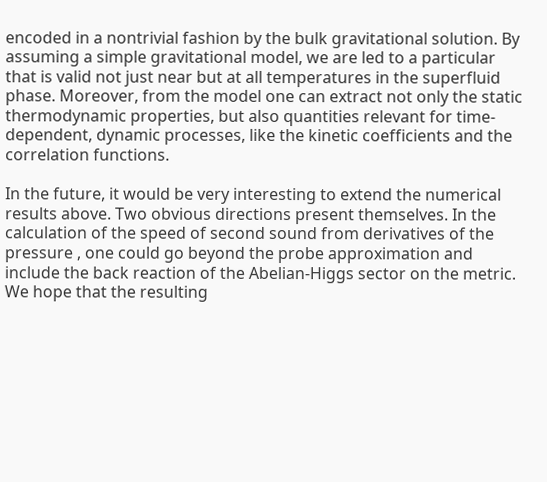encoded in a nontrivial fashion by the bulk gravitational solution. By assuming a simple gravitational model, we are led to a particular that is valid not just near but at all temperatures in the superfluid phase. Moreover, from the model one can extract not only the static thermodynamic properties, but also quantities relevant for time-dependent, dynamic processes, like the kinetic coefficients and the correlation functions.

In the future, it would be very interesting to extend the numerical results above. Two obvious directions present themselves. In the calculation of the speed of second sound from derivatives of the pressure , one could go beyond the probe approximation and include the back reaction of the Abelian-Higgs sector on the metric. We hope that the resulting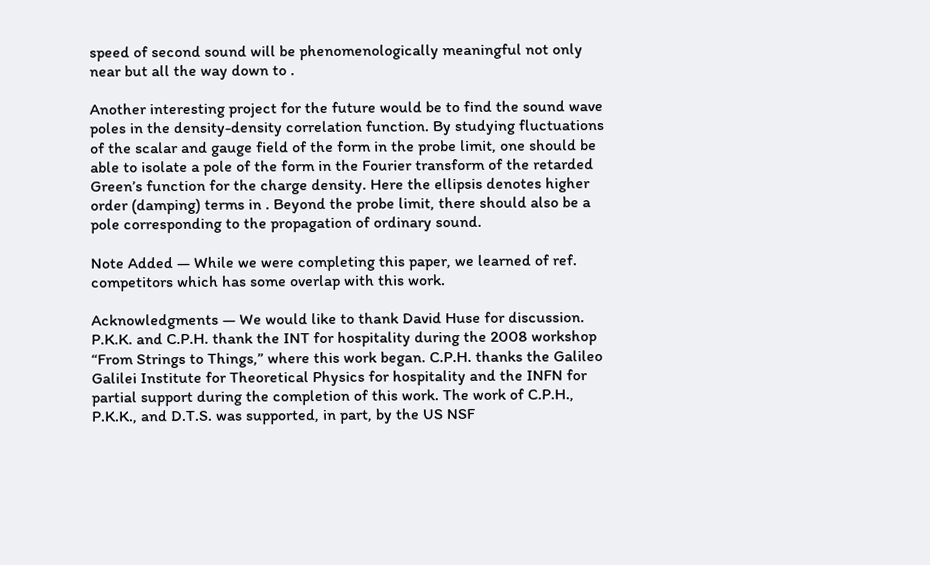speed of second sound will be phenomenologically meaningful not only near but all the way down to .

Another interesting project for the future would be to find the sound wave poles in the density-density correlation function. By studying fluctuations of the scalar and gauge field of the form in the probe limit, one should be able to isolate a pole of the form in the Fourier transform of the retarded Green’s function for the charge density. Here the ellipsis denotes higher order (damping) terms in . Beyond the probe limit, there should also be a pole corresponding to the propagation of ordinary sound.

Note Added — While we were completing this paper, we learned of ref. competitors which has some overlap with this work.

Acknowledgments — We would like to thank David Huse for discussion. P.K.K. and C.P.H. thank the INT for hospitality during the 2008 workshop “From Strings to Things,” where this work began. C.P.H. thanks the Galileo Galilei Institute for Theoretical Physics for hospitality and the INFN for partial support during the completion of this work. The work of C.P.H., P.K.K., and D.T.S. was supported, in part, by the US NSF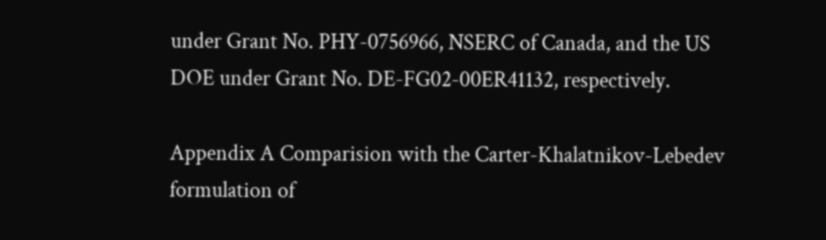under Grant No. PHY-0756966, NSERC of Canada, and the US DOE under Grant No. DE-FG02-00ER41132, respectively.

Appendix A Comparision with the Carter-Khalatnikov-Lebedev formulation of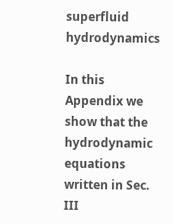superfluid hydrodynamics

In this Appendix we show that the hydrodynamic equations written in Sec. III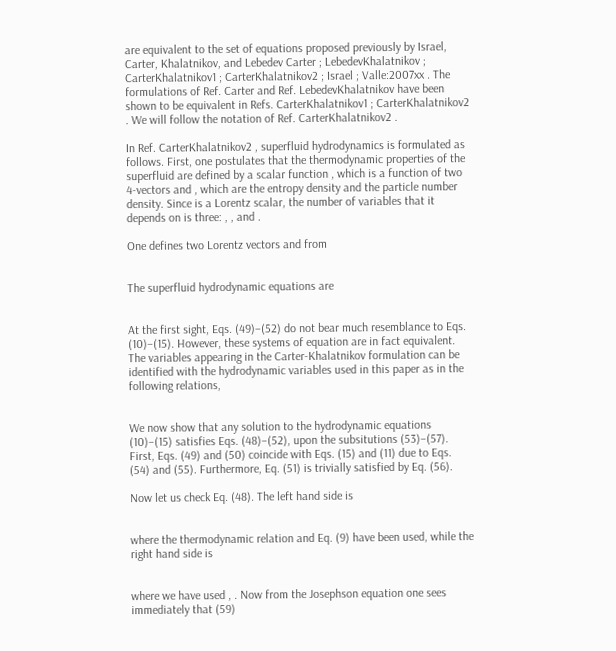are equivalent to the set of equations proposed previously by Israel, Carter, Khalatnikov, and Lebedev Carter ; LebedevKhalatnikov ; CarterKhalatnikov1 ; CarterKhalatnikov2 ; Israel ; Valle:2007xx . The formulations of Ref. Carter and Ref. LebedevKhalatnikov have been shown to be equivalent in Refs. CarterKhalatnikov1 ; CarterKhalatnikov2 . We will follow the notation of Ref. CarterKhalatnikov2 .

In Ref. CarterKhalatnikov2 , superfluid hydrodynamics is formulated as follows. First, one postulates that the thermodynamic properties of the superfluid are defined by a scalar function , which is a function of two 4-vectors and , which are the entropy density and the particle number density. Since is a Lorentz scalar, the number of variables that it depends on is three: , , and .

One defines two Lorentz vectors and from


The superfluid hydrodynamic equations are


At the first sight, Eqs. (49)–(52) do not bear much resemblance to Eqs. (10)–(15). However, these systems of equation are in fact equivalent. The variables appearing in the Carter-Khalatnikov formulation can be identified with the hydrodynamic variables used in this paper as in the following relations,


We now show that any solution to the hydrodynamic equations (10)–(15) satisfies Eqs. (48)–(52), upon the subsitutions (53)–(57). First, Eqs. (49) and (50) coincide with Eqs. (15) and (11) due to Eqs. (54) and (55). Furthermore, Eq. (51) is trivially satisfied by Eq. (56).

Now let us check Eq. (48). The left hand side is


where the thermodynamic relation and Eq. (9) have been used, while the right hand side is


where we have used , . Now from the Josephson equation one sees immediately that (59)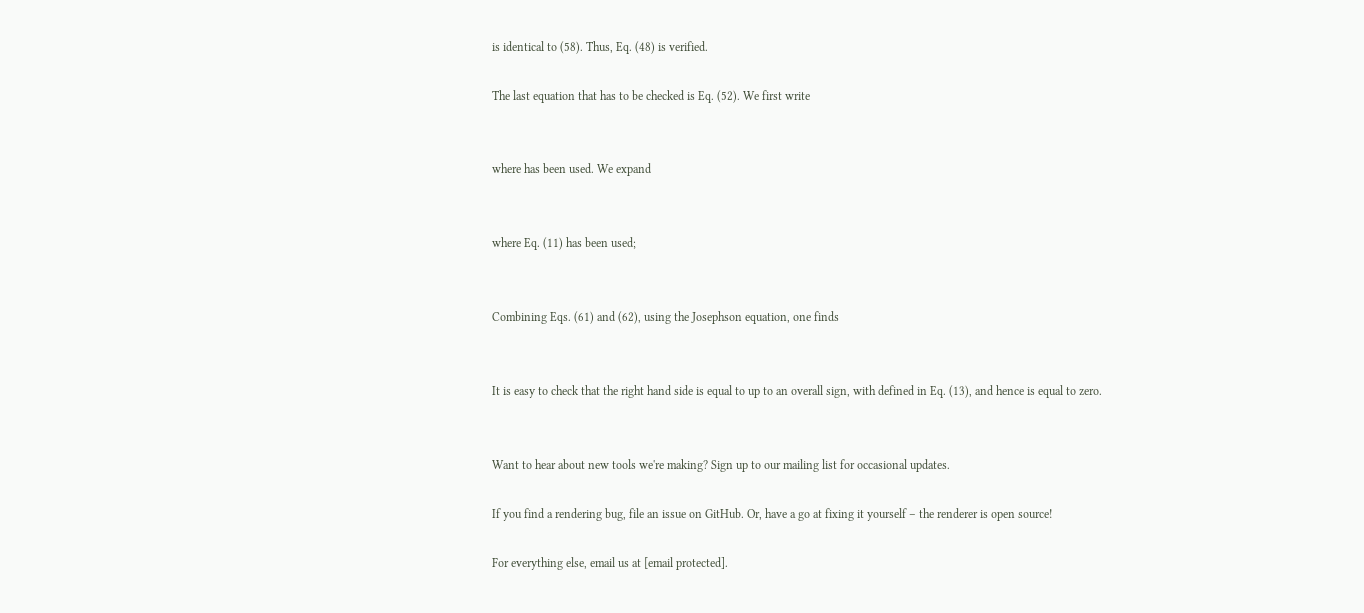is identical to (58). Thus, Eq. (48) is verified.

The last equation that has to be checked is Eq. (52). We first write


where has been used. We expand


where Eq. (11) has been used;


Combining Eqs. (61) and (62), using the Josephson equation, one finds


It is easy to check that the right hand side is equal to up to an overall sign, with defined in Eq. (13), and hence is equal to zero.


Want to hear about new tools we're making? Sign up to our mailing list for occasional updates.

If you find a rendering bug, file an issue on GitHub. Or, have a go at fixing it yourself – the renderer is open source!

For everything else, email us at [email protected].